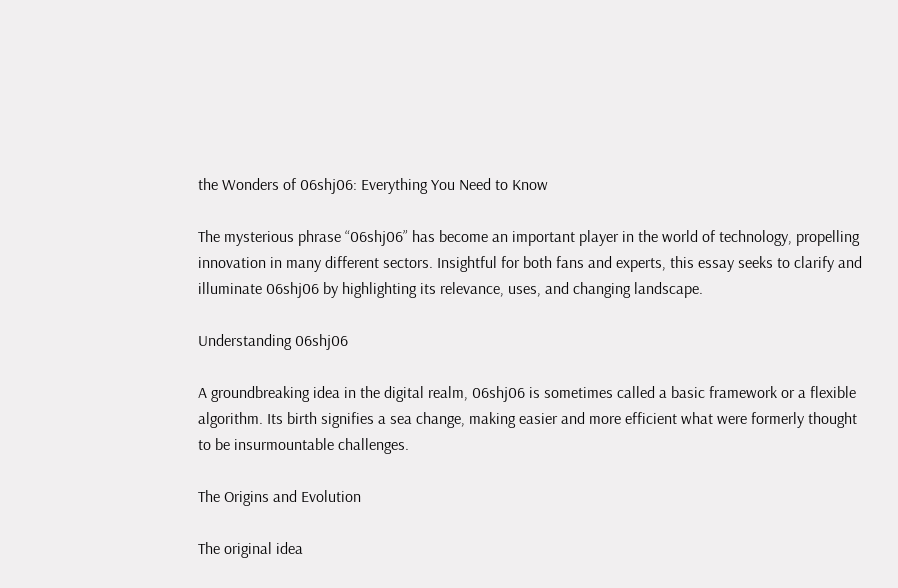the Wonders of 06shj06: Everything You Need to Know

The mysterious phrase “06shj06” has become an important player in the world of technology, propelling innovation in many different sectors. Insightful for both fans and experts, this essay seeks to clarify and illuminate 06shj06 by highlighting its relevance, uses, and changing landscape.

Understanding 06shj06

A groundbreaking idea in the digital realm, 06shj06 is sometimes called a basic framework or a flexible algorithm. Its birth signifies a sea change, making easier and more efficient what were formerly thought to be insurmountable challenges.

The Origins and Evolution

The original idea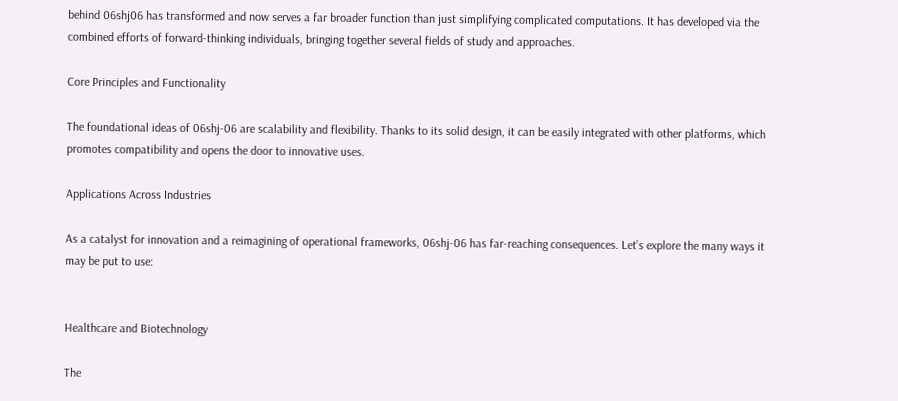behind 06shj06 has transformed and now serves a far broader function than just simplifying complicated computations. It has developed via the combined efforts of forward-thinking individuals, bringing together several fields of study and approaches.

Core Principles and Functionality

The foundational ideas of 06shj-06 are scalability and flexibility. Thanks to its solid design, it can be easily integrated with other platforms, which promotes compatibility and opens the door to innovative uses.

Applications Across Industries

As a catalyst for innovation and a reimagining of operational frameworks, 06shj-06 has far-reaching consequences. Let’s explore the many ways it may be put to use:


Healthcare and Biotechnology

The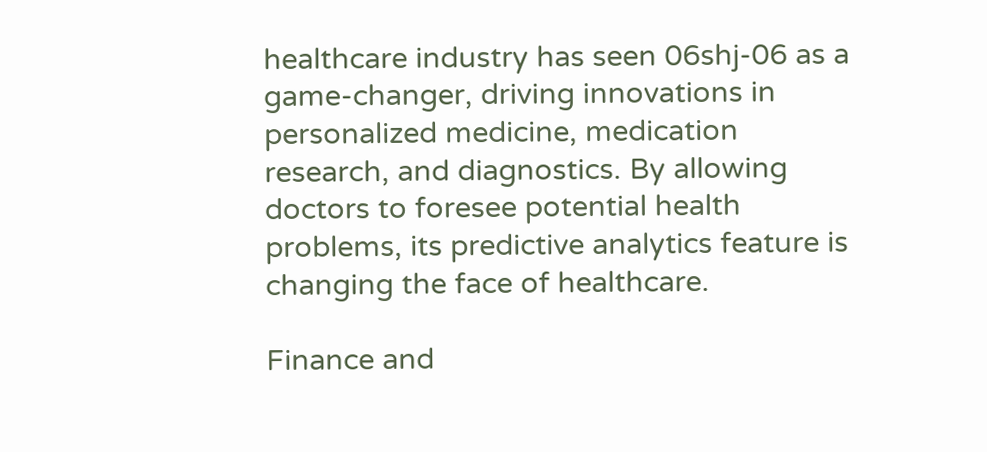healthcare industry has seen 06shj-06 as a game-changer, driving innovations in personalized medicine, medication research, and diagnostics. By allowing doctors to foresee potential health problems, its predictive analytics feature is changing the face of healthcare.

Finance and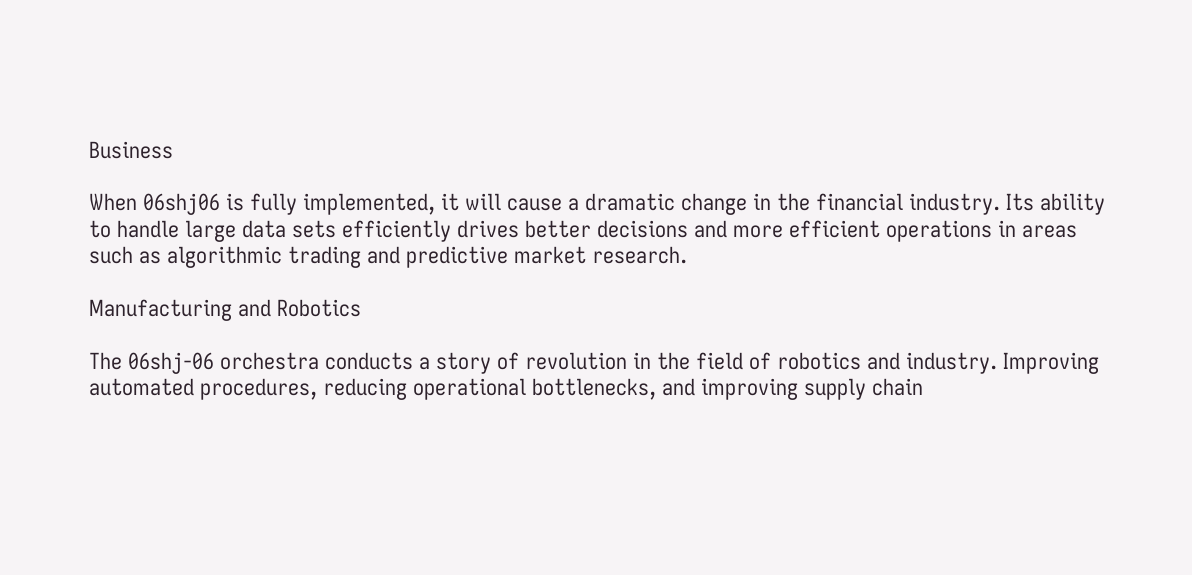Business

When 06shj06 is fully implemented, it will cause a dramatic change in the financial industry. Its ability to handle large data sets efficiently drives better decisions and more efficient operations in areas such as algorithmic trading and predictive market research.

Manufacturing and Robotics

The 06shj-06 orchestra conducts a story of revolution in the field of robotics and industry. Improving automated procedures, reducing operational bottlenecks, and improving supply chain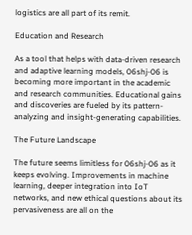logistics are all part of its remit.

Education and Research

As a tool that helps with data-driven research and adaptive learning models, 06shj-06 is becoming more important in the academic and research communities. Educational gains and discoveries are fueled by its pattern-analyzing and insight-generating capabilities.

The Future Landscape

The future seems limitless for 06shj-06 as it keeps evolving. Improvements in machine learning, deeper integration into IoT networks, and new ethical questions about its pervasiveness are all on the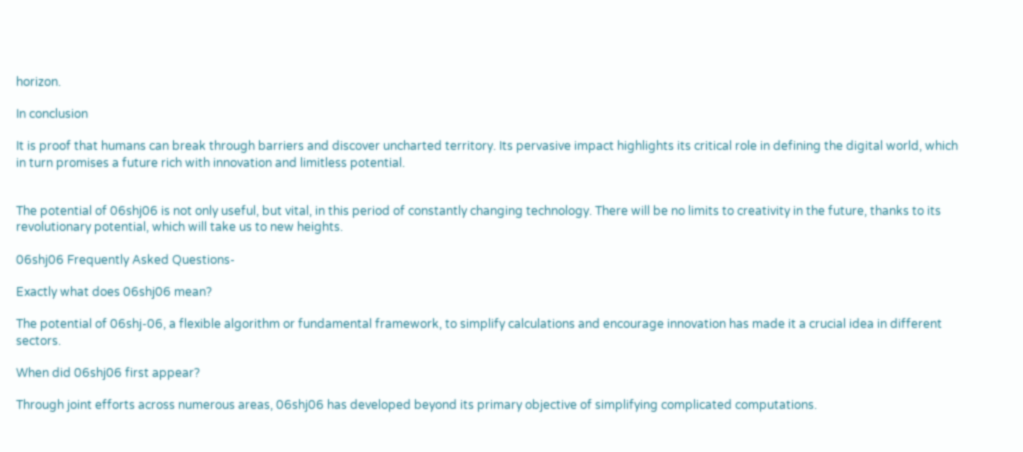horizon.

In conclusion

It is proof that humans can break through barriers and discover uncharted territory. Its pervasive impact highlights its critical role in defining the digital world, which in turn promises a future rich with innovation and limitless potential.


The potential of 06shj06 is not only useful, but vital, in this period of constantly changing technology. There will be no limits to creativity in the future, thanks to its revolutionary potential, which will take us to new heights.

06shj06 Frequently Asked Questions-

Exactly what does 06shj06 mean?

The potential of 06shj-06, a flexible algorithm or fundamental framework, to simplify calculations and encourage innovation has made it a crucial idea in different sectors.

When did 06shj06 first appear?

Through joint efforts across numerous areas, 06shj06 has developed beyond its primary objective of simplifying complicated computations.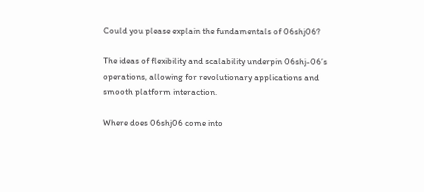Could you please explain the fundamentals of 06shj06?

The ideas of flexibility and scalability underpin 06shj-06’s operations, allowing for revolutionary applications and smooth platform interaction.

Where does 06shj06 come into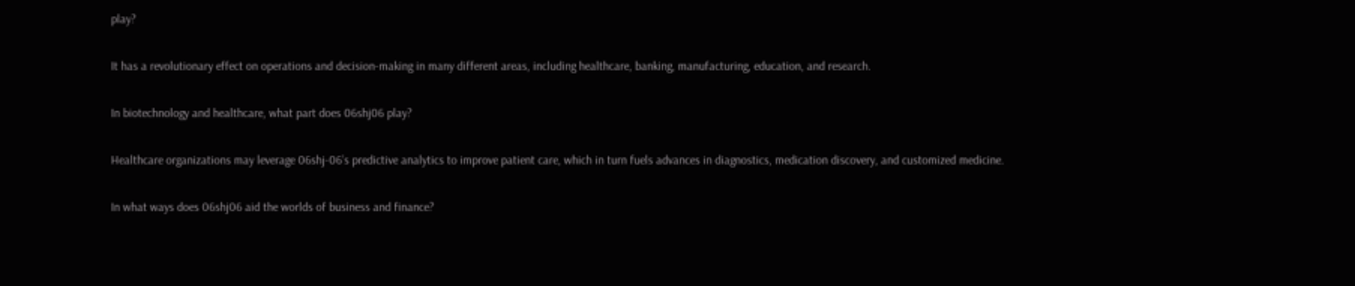play?

It has a revolutionary effect on operations and decision-making in many different areas, including healthcare, banking, manufacturing, education, and research.

In biotechnology and healthcare, what part does 06shj06 play?

Healthcare organizations may leverage 06shj-06’s predictive analytics to improve patient care, which in turn fuels advances in diagnostics, medication discovery, and customized medicine.

In what ways does 06shj06 aid the worlds of business and finance?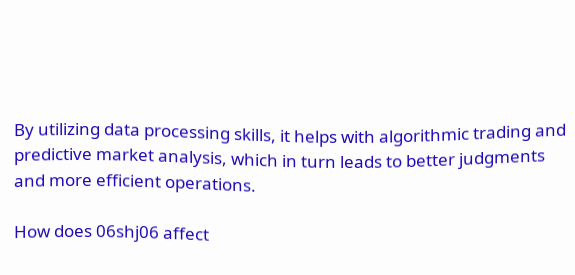By utilizing data processing skills, it helps with algorithmic trading and predictive market analysis, which in turn leads to better judgments and more efficient operations.

How does 06shj06 affect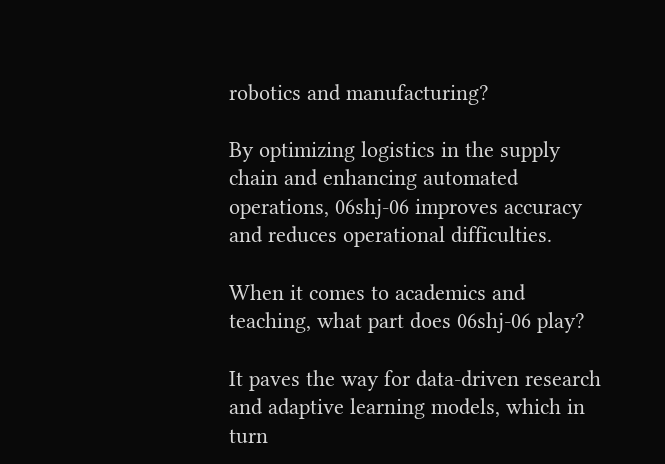robotics and manufacturing?

By optimizing logistics in the supply chain and enhancing automated operations, 06shj-06 improves accuracy and reduces operational difficulties.

When it comes to academics and teaching, what part does 06shj-06 play?

It paves the way for data-driven research and adaptive learning models, which in turn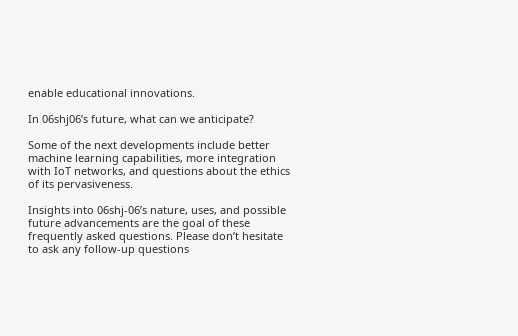enable educational innovations.

In 06shj06’s future, what can we anticipate?

Some of the next developments include better machine learning capabilities, more integration with IoT networks, and questions about the ethics of its pervasiveness.

Insights into 06shj-06’s nature, uses, and possible future advancements are the goal of these frequently asked questions. Please don’t hesitate to ask any follow-up questions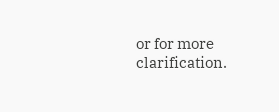or for more clarification.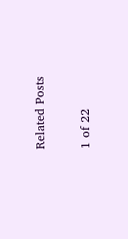Related Posts

1 of 22